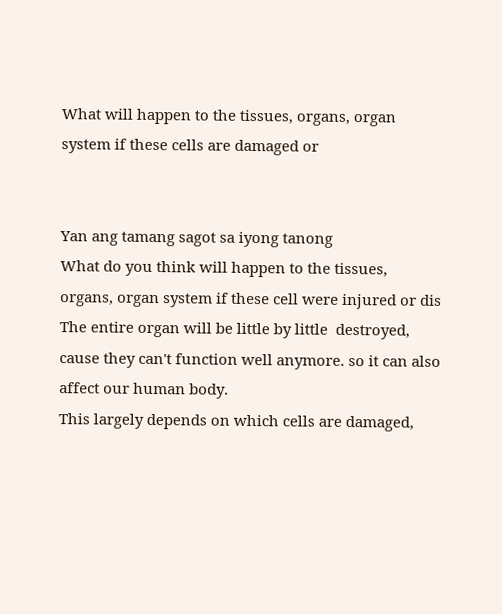What will happen to the tissues, organs, organ system if these cells are damaged or


Yan ang tamang sagot sa iyong tanong
What do you think will happen to the tissues, organs, organ system if these cell were injured or dis
The entire organ will be little by little  destroyed,  cause they can't function well anymore. so it can also affect our human body.
This largely depends on which cells are damaged,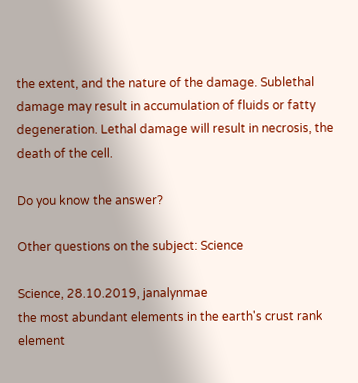the extent, and the nature of the damage. Sublethal damage may result in accumulation of fluids or fatty degeneration. Lethal damage will result in necrosis, the death of the cell.

Do you know the answer?

Other questions on the subject: Science

Science, 28.10.2019, janalynmae
the most abundant elements in the earth's crust rank element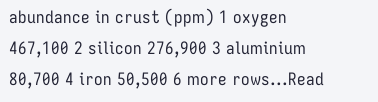abundance in crust (ppm) 1 oxygen 467,100 2 silicon 276,900 3 aluminium 80,700 4 iron 50,500 6 more rows...Read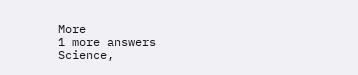More
1 more answers
Science,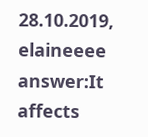28.10.2019, elaineeee
answer:It affects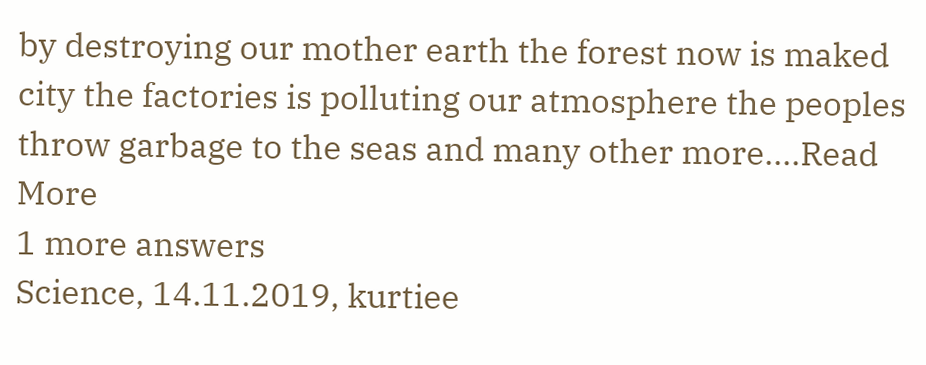by destroying our mother earth the forest now is maked city the factories is polluting our atmosphere the peoples throw garbage to the seas and many other more....Read More
1 more answers
Science, 14.11.2019, kurtiee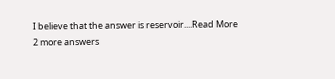I believe that the answer is reservoir....Read More
2 more answers